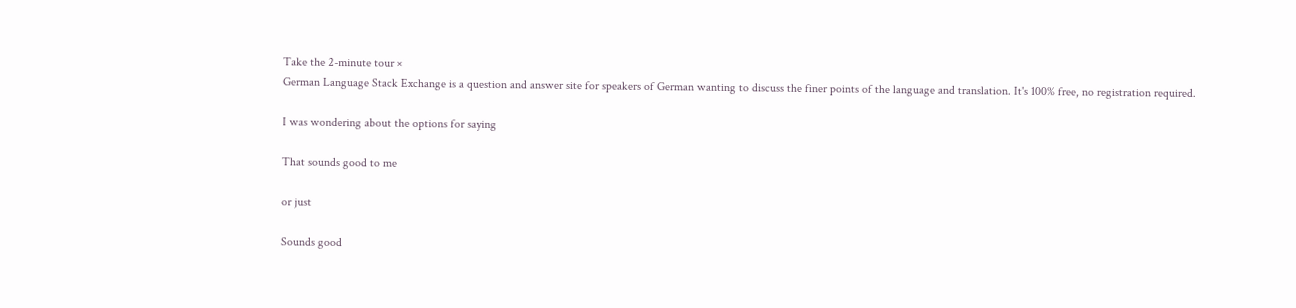Take the 2-minute tour ×
German Language Stack Exchange is a question and answer site for speakers of German wanting to discuss the finer points of the language and translation. It's 100% free, no registration required.

I was wondering about the options for saying

That sounds good to me

or just

Sounds good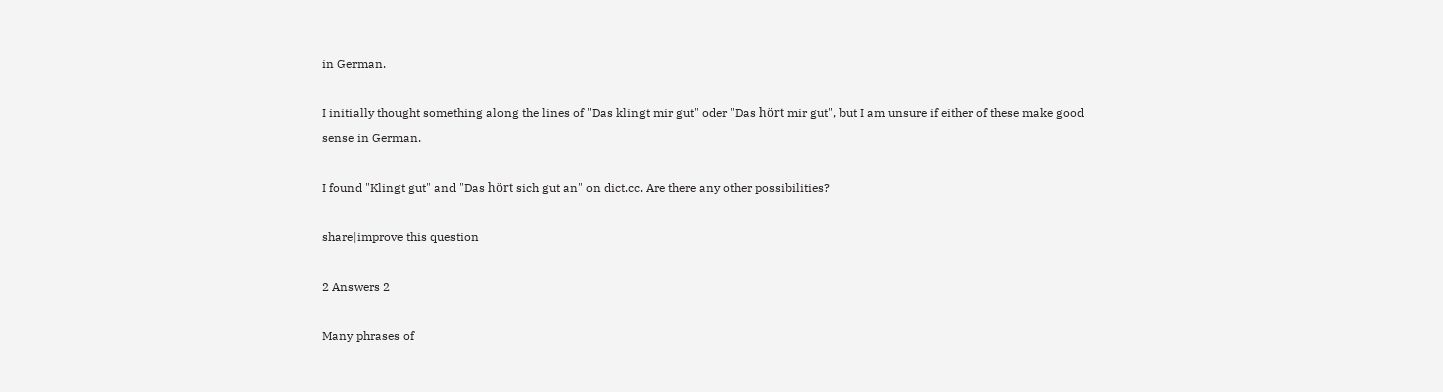in German.

I initially thought something along the lines of "Das klingt mir gut" oder "Das hört mir gut", but I am unsure if either of these make good sense in German.

I found "Klingt gut" and "Das hört sich gut an" on dict.cc. Are there any other possibilities?

share|improve this question

2 Answers 2

Many phrases of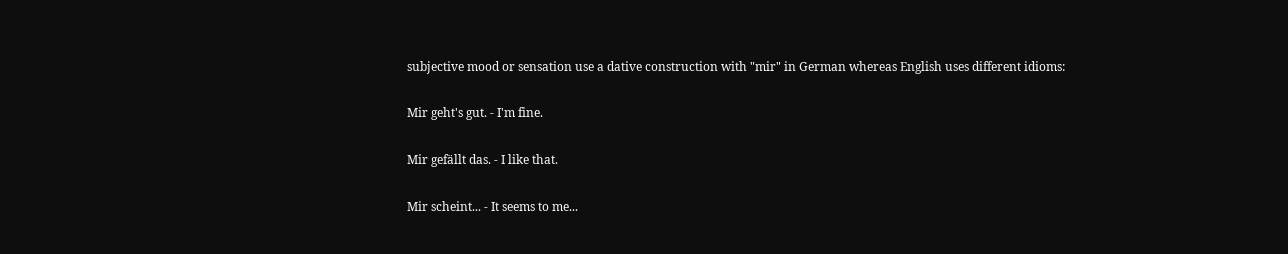subjective mood or sensation use a dative construction with "mir" in German whereas English uses different idioms:

Mir geht's gut. - I'm fine.

Mir gefällt das. - I like that.

Mir scheint... - It seems to me...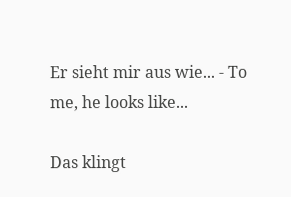Er sieht mir aus wie... - To me, he looks like...

Das klingt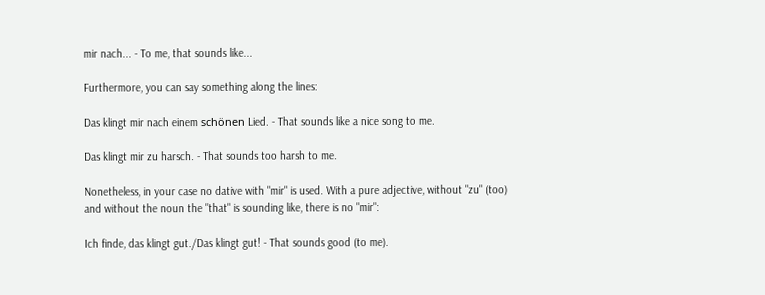mir nach... - To me, that sounds like...

Furthermore, you can say something along the lines:

Das klingt mir nach einem schönen Lied. - That sounds like a nice song to me.

Das klingt mir zu harsch. - That sounds too harsh to me.

Nonetheless, in your case no dative with "mir" is used. With a pure adjective, without "zu" (too) and without the noun the "that" is sounding like, there is no "mir":

Ich finde, das klingt gut./Das klingt gut! - That sounds good (to me).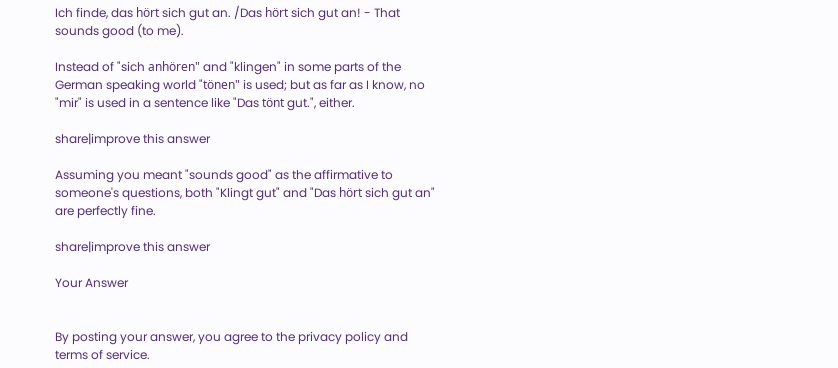Ich finde, das hört sich gut an. /Das hört sich gut an! - That sounds good (to me).

Instead of "sich anhören" and "klingen" in some parts of the German speaking world "tönen" is used; but as far as I know, no "mir" is used in a sentence like "Das tönt gut.", either.

share|improve this answer

Assuming you meant "sounds good" as the affirmative to someone's questions, both "Klingt gut" and "Das hört sich gut an" are perfectly fine.

share|improve this answer

Your Answer


By posting your answer, you agree to the privacy policy and terms of service.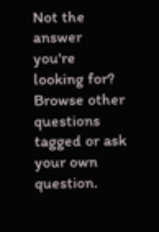Not the answer you're looking for? Browse other questions tagged or ask your own question.